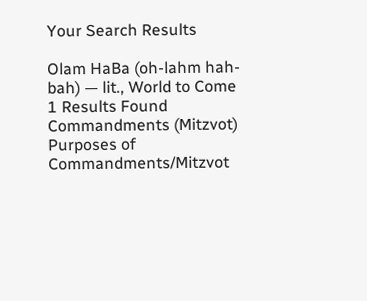Your Search Results

Olam HaBa (oh-lahm hah-bah) — lit., World to Come
1 Results Found
Commandments (Mitzvot)
Purposes of Commandments/Mitzvot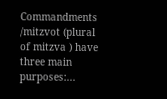Commandments /mitzvot (plural of mitzva ) have three main purposes:...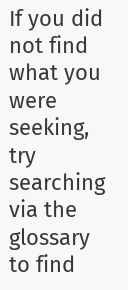If you did not find what you were seeking, try searching via the glossary to find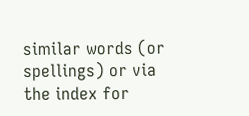similar words (or spellings) or via the index for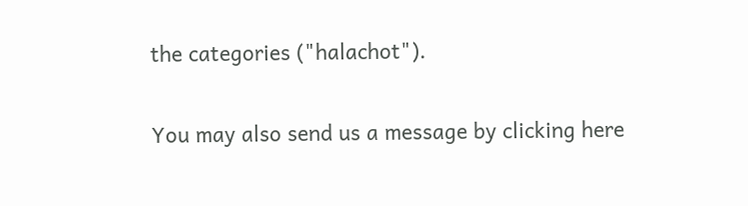the categories ("halachot").

You may also send us a message by clicking here